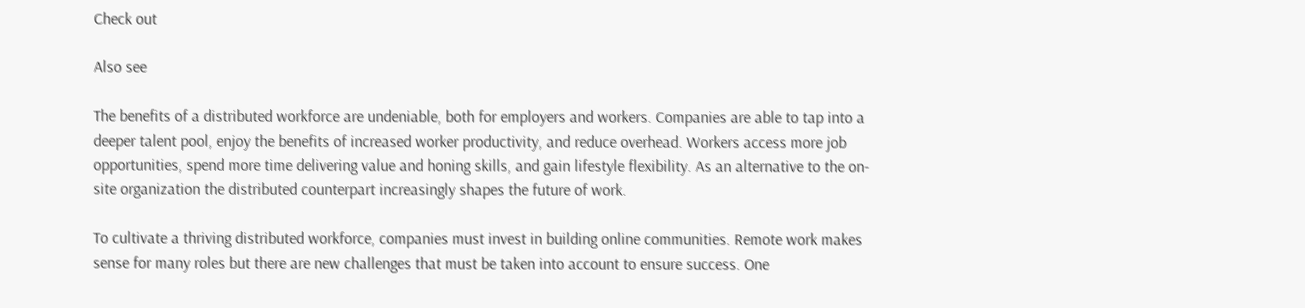Check out

Also see

The benefits of a distributed workforce are undeniable, both for employers and workers. Companies are able to tap into a deeper talent pool, enjoy the benefits of increased worker productivity, and reduce overhead. Workers access more job opportunities, spend more time delivering value and honing skills, and gain lifestyle flexibility. As an alternative to the on-site organization the distributed counterpart increasingly shapes the future of work.

To cultivate a thriving distributed workforce, companies must invest in building online communities. Remote work makes sense for many roles but there are new challenges that must be taken into account to ensure success. One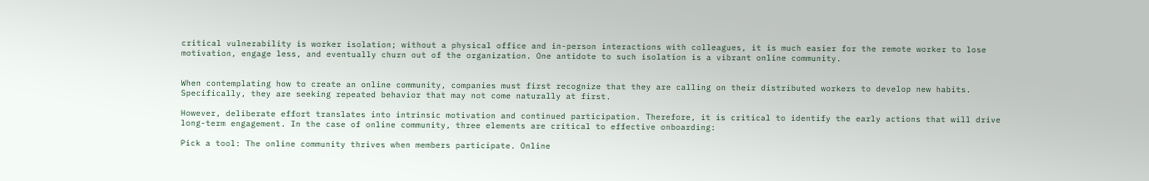critical vulnerability is worker isolation; without a physical office and in-person interactions with colleagues, it is much easier for the remote worker to lose motivation, engage less, and eventually churn out of the organization. One antidote to such isolation is a vibrant online community.


When contemplating how to create an online community, companies must first recognize that they are calling on their distributed workers to develop new habits. Specifically, they are seeking repeated behavior that may not come naturally at first.

However, deliberate effort translates into intrinsic motivation and continued participation. Therefore, it is critical to identify the early actions that will drive long-term engagement. In the case of online community, three elements are critical to effective onboarding:

Pick a tool: The online community thrives when members participate. Online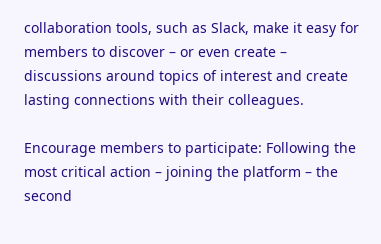collaboration tools, such as Slack, make it easy for members to discover – or even create – discussions around topics of interest and create lasting connections with their colleagues.

Encourage members to participate: Following the most critical action – joining the platform – the second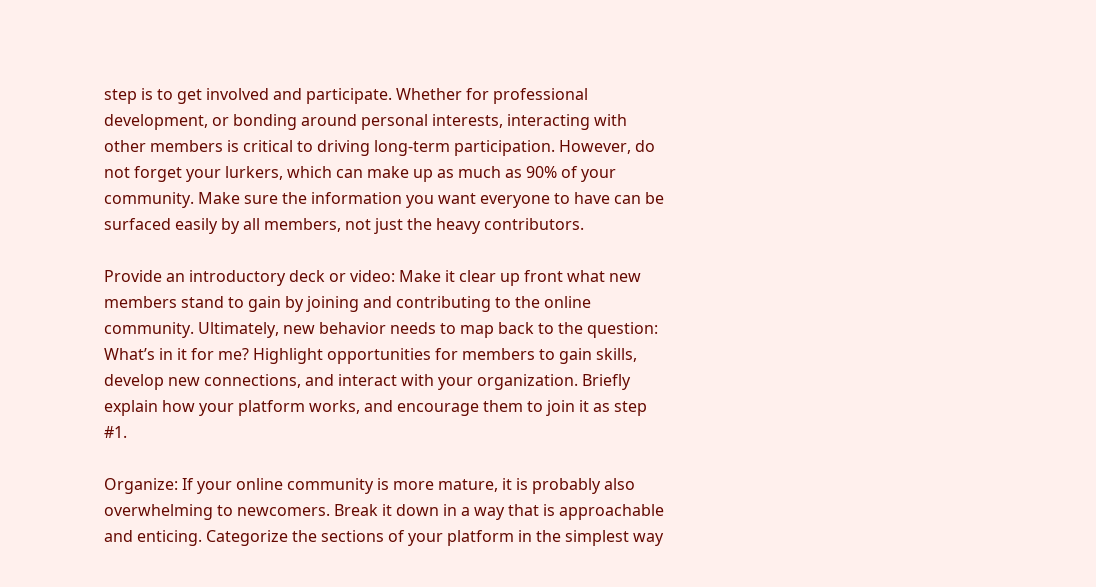step is to get involved and participate. Whether for professional development, or bonding around personal interests, interacting with other members is critical to driving long-term participation. However, do not forget your lurkers, which can make up as much as 90% of your community. Make sure the information you want everyone to have can be surfaced easily by all members, not just the heavy contributors.

Provide an introductory deck or video: Make it clear up front what new members stand to gain by joining and contributing to the online community. Ultimately, new behavior needs to map back to the question: What’s in it for me? Highlight opportunities for members to gain skills, develop new connections, and interact with your organization. Briefly explain how your platform works, and encourage them to join it as step #1.

Organize: If your online community is more mature, it is probably also overwhelming to newcomers. Break it down in a way that is approachable and enticing. Categorize the sections of your platform in the simplest way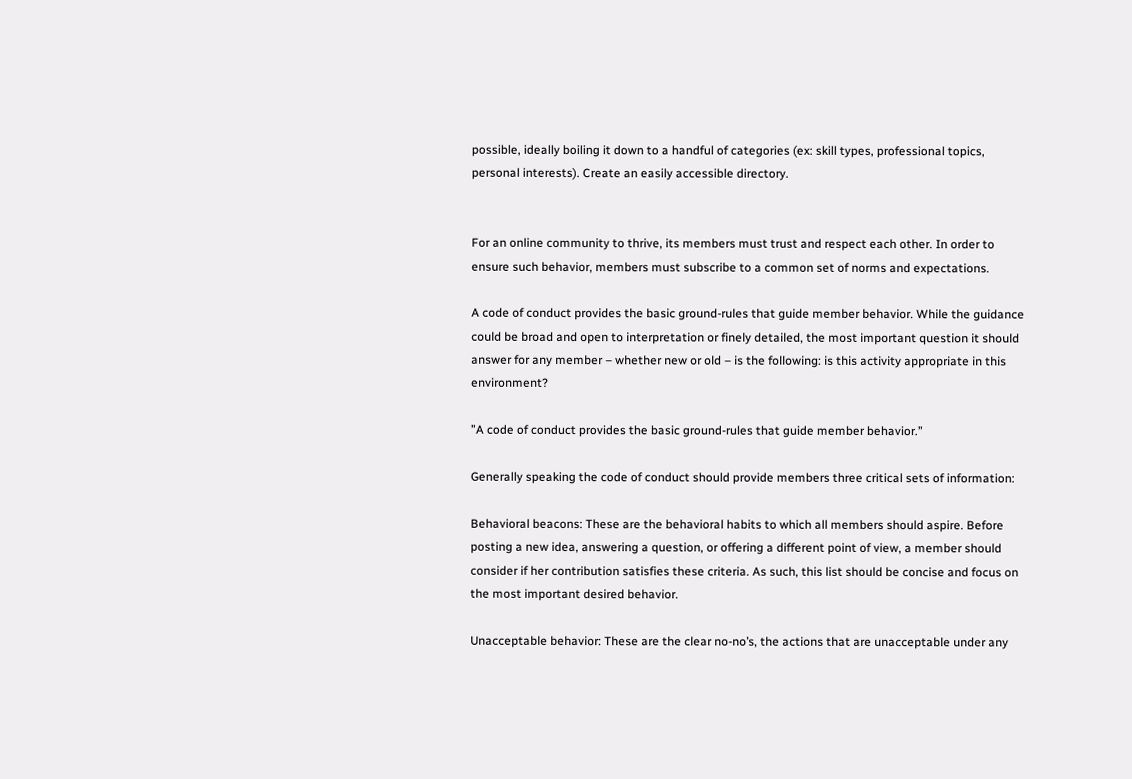possible, ideally boiling it down to a handful of categories (ex: skill types, professional topics, personal interests). Create an easily accessible directory.


For an online community to thrive, its members must trust and respect each other. In order to ensure such behavior, members must subscribe to a common set of norms and expectations.

A code of conduct provides the basic ground-rules that guide member behavior. While the guidance could be broad and open to interpretation or finely detailed, the most important question it should answer for any member – whether new or old – is the following: is this activity appropriate in this environment?

”A code of conduct provides the basic ground-rules that guide member behavior.”

Generally speaking the code of conduct should provide members three critical sets of information:

Behavioral beacons: These are the behavioral habits to which all members should aspire. Before posting a new idea, answering a question, or offering a different point of view, a member should consider if her contribution satisfies these criteria. As such, this list should be concise and focus on the most important desired behavior.

Unacceptable behavior: These are the clear no-no’s, the actions that are unacceptable under any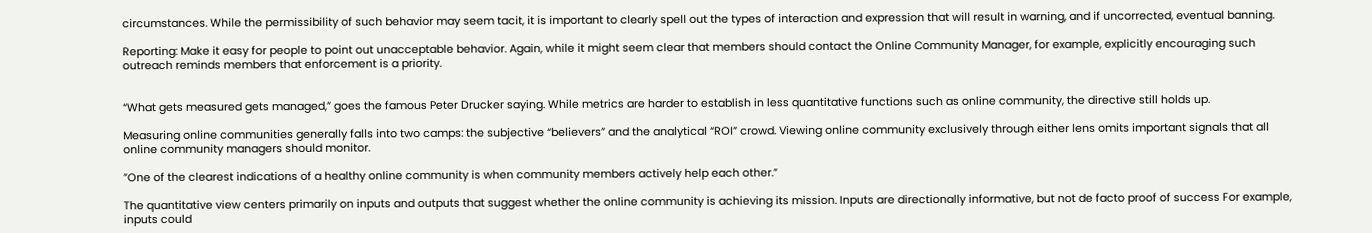circumstances. While the permissibility of such behavior may seem tacit, it is important to clearly spell out the types of interaction and expression that will result in warning, and if uncorrected, eventual banning.

Reporting: Make it easy for people to point out unacceptable behavior. Again, while it might seem clear that members should contact the Online Community Manager, for example, explicitly encouraging such outreach reminds members that enforcement is a priority.


“What gets measured gets managed,” goes the famous Peter Drucker saying. While metrics are harder to establish in less quantitative functions such as online community, the directive still holds up.

Measuring online communities generally falls into two camps: the subjective “believers” and the analytical “ROI” crowd. Viewing online community exclusively through either lens omits important signals that all online community managers should monitor.

”One of the clearest indications of a healthy online community is when community members actively help each other.”

The quantitative view centers primarily on inputs and outputs that suggest whether the online community is achieving its mission. Inputs are directionally informative, but not de facto proof of success For example, inputs could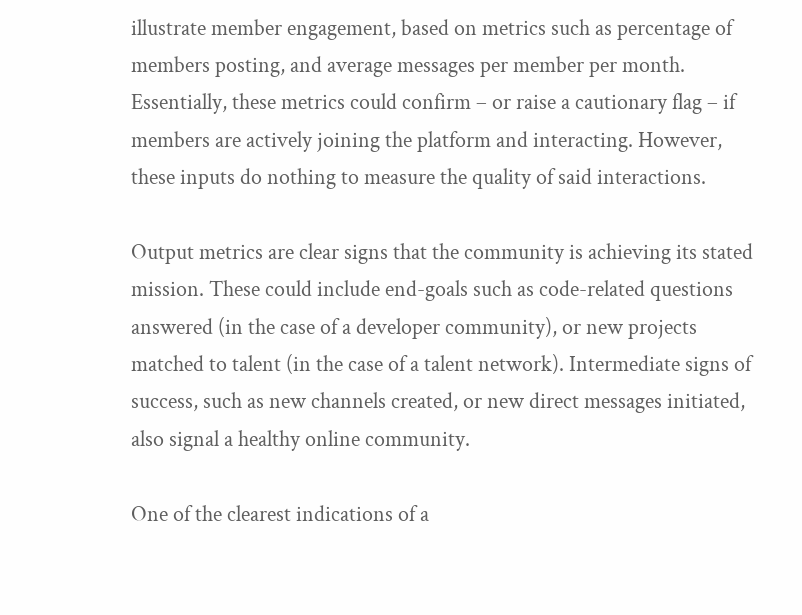illustrate member engagement, based on metrics such as percentage of members posting, and average messages per member per month. Essentially, these metrics could confirm – or raise a cautionary flag – if members are actively joining the platform and interacting. However, these inputs do nothing to measure the quality of said interactions.

Output metrics are clear signs that the community is achieving its stated mission. These could include end-goals such as code-related questions answered (in the case of a developer community), or new projects matched to talent (in the case of a talent network). Intermediate signs of success, such as new channels created, or new direct messages initiated, also signal a healthy online community.

One of the clearest indications of a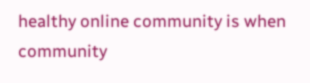healthy online community is when community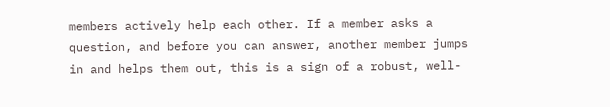members actively help each other. If a member asks a question, and before you can answer, another member jumps in and helps them out, this is a sign of a robust, well-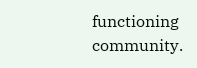functioning community.